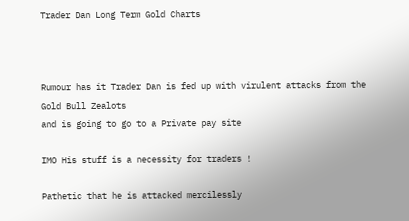Trader Dan Long Term Gold Charts



Rumour has it Trader Dan is fed up with virulent attacks from the Gold Bull Zealots
and is going to go to a Private pay site

IMO His stuff is a necessity for traders !

Pathetic that he is attacked mercilessly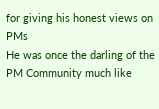for giving his honest views on PMs
He was once the darling of the PM Community much like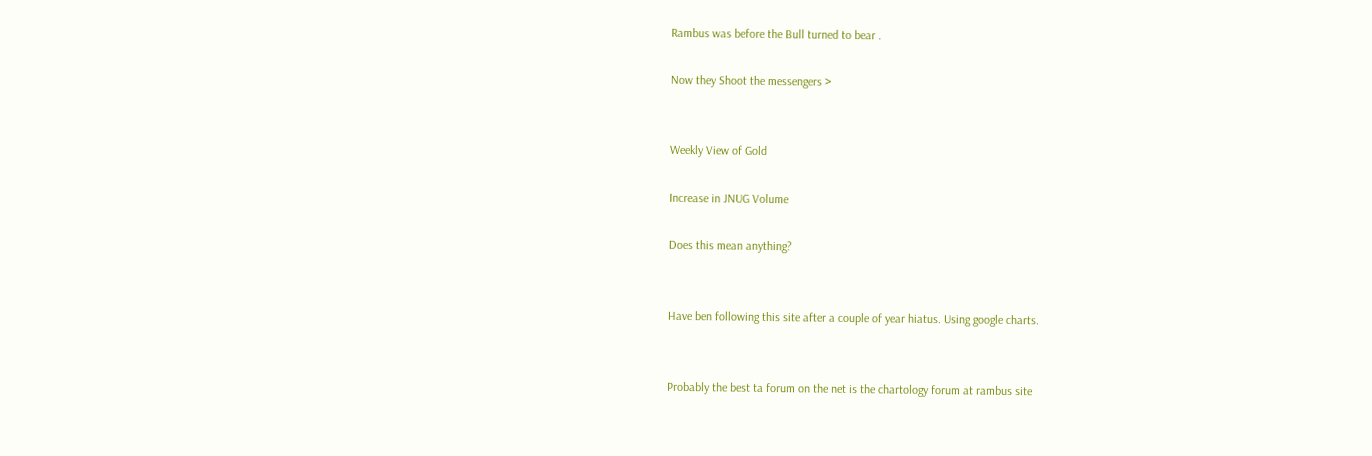Rambus was before the Bull turned to bear .

Now they Shoot the messengers >


Weekly View of Gold

Increase in JNUG Volume

Does this mean anything?


Have ben following this site after a couple of year hiatus. Using google charts.


Probably the best ta forum on the net is the chartology forum at rambus site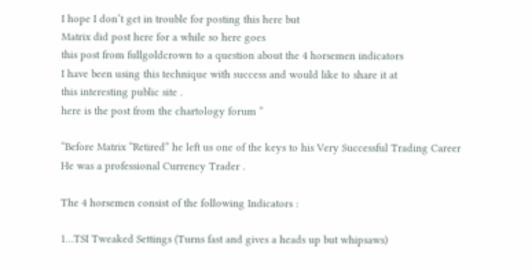I hope I don’t get in trouble for posting this here but
Matrix did post here for a while so here goes
this post from fullgoldcrown to a question about the 4 horsemen indicators
I have been using this technique with success and would like to share it at
this interesting public site .
here is the post from the chartology forum ”

“Before Matrix “Retired” he left us one of the keys to his Very Successful Trading Career
He was a professional Currency Trader .

The 4 horsemen consist of the following Indicators :

1…TSI Tweaked Settings (Turns fast and gives a heads up but whipsaws)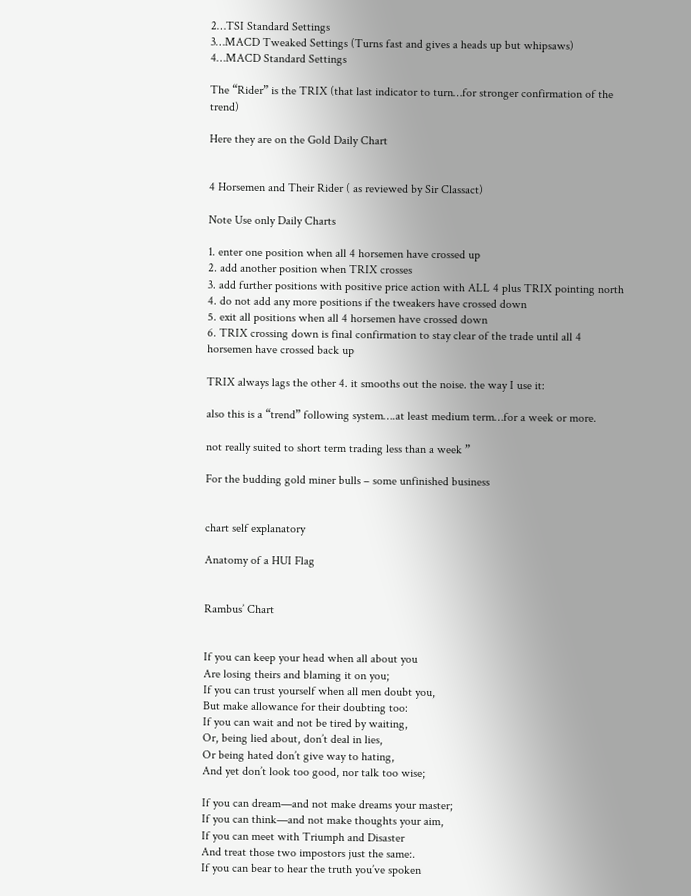2…TSI Standard Settings
3…MACD Tweaked Settings (Turns fast and gives a heads up but whipsaws)
4…MACD Standard Settings

The “Rider” is the TRIX (that last indicator to turn…for stronger confirmation of the trend)

Here they are on the Gold Daily Chart


4 Horsemen and Their Rider ( as reviewed by Sir Classact)

Note Use only Daily Charts

1. enter one position when all 4 horsemen have crossed up
2. add another position when TRIX crosses
3. add further positions with positive price action with ALL 4 plus TRIX pointing north
4. do not add any more positions if the tweakers have crossed down
5. exit all positions when all 4 horsemen have crossed down
6. TRIX crossing down is final confirmation to stay clear of the trade until all 4 horsemen have crossed back up

TRIX always lags the other 4. it smooths out the noise. the way I use it:

also this is a “trend” following system….at least medium term…for a week or more.

not really suited to short term trading less than a week ”

For the budding gold miner bulls – some unfinished business


chart self explanatory

Anatomy of a HUI Flag


Rambus’ Chart


If you can keep your head when all about you
Are losing theirs and blaming it on you;
If you can trust yourself when all men doubt you,
But make allowance for their doubting too:
If you can wait and not be tired by waiting,
Or, being lied about, don’t deal in lies,
Or being hated don’t give way to hating,
And yet don’t look too good, nor talk too wise;

If you can dream—and not make dreams your master;
If you can think—and not make thoughts your aim,
If you can meet with Triumph and Disaster
And treat those two impostors just the same:.
If you can bear to hear the truth you’ve spoken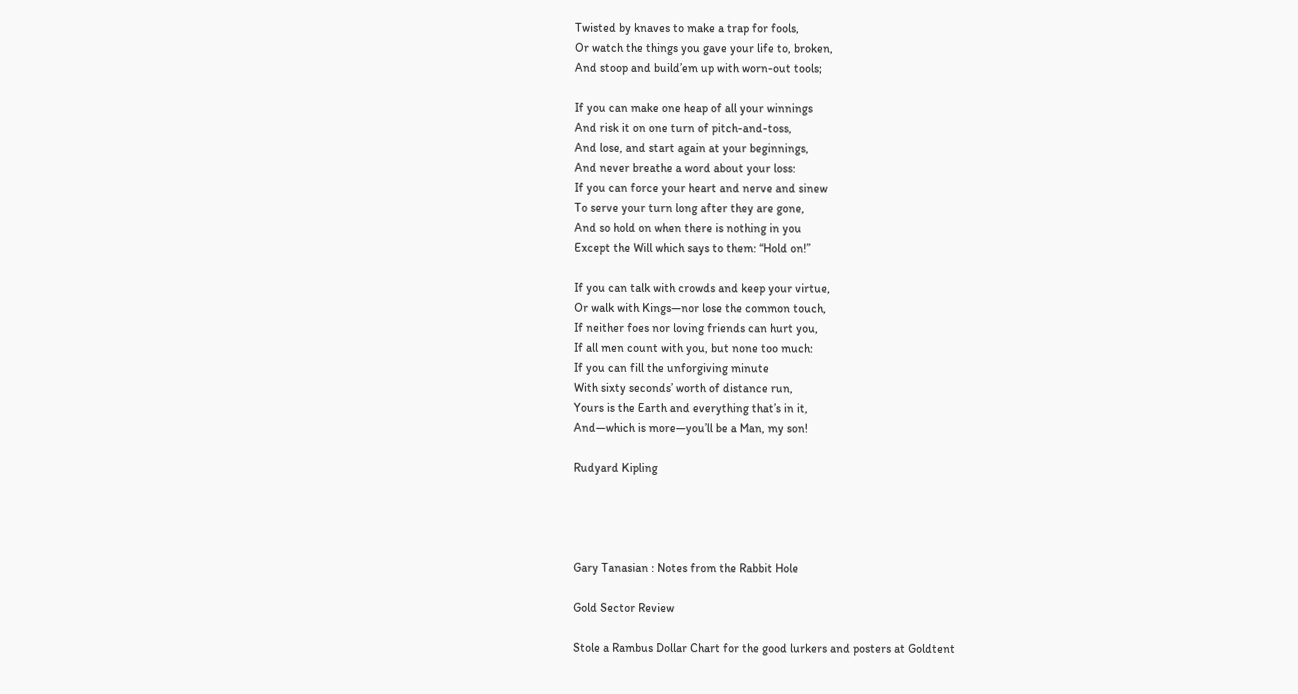Twisted by knaves to make a trap for fools,
Or watch the things you gave your life to, broken,
And stoop and build’em up with worn-out tools;

If you can make one heap of all your winnings
And risk it on one turn of pitch-and-toss,
And lose, and start again at your beginnings,
And never breathe a word about your loss:
If you can force your heart and nerve and sinew
To serve your turn long after they are gone,
And so hold on when there is nothing in you
Except the Will which says to them: “Hold on!”

If you can talk with crowds and keep your virtue,
Or walk with Kings—nor lose the common touch,
If neither foes nor loving friends can hurt you,
If all men count with you, but none too much:
If you can fill the unforgiving minute
With sixty seconds’ worth of distance run,
Yours is the Earth and everything that’s in it,
And—which is more—you’ll be a Man, my son!

Rudyard Kipling




Gary Tanasian : Notes from the Rabbit Hole

Gold Sector Review

Stole a Rambus Dollar Chart for the good lurkers and posters at Goldtent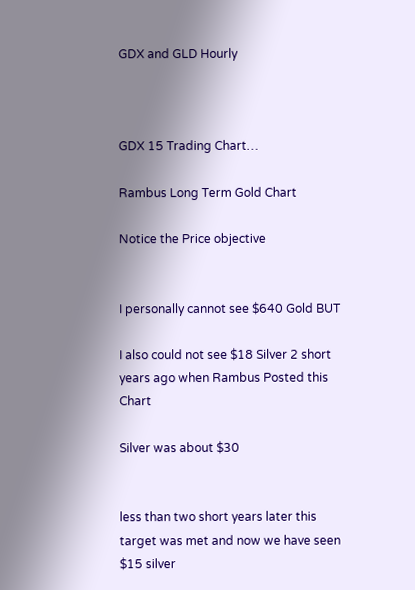GDX and GLD Hourly



GDX 15 Trading Chart…

Rambus Long Term Gold Chart

Notice the Price objective


I personally cannot see $640 Gold BUT

I also could not see $18 Silver 2 short years ago when Rambus Posted this Chart

Silver was about $30


less than two short years later this target was met and now we have seen $15 silver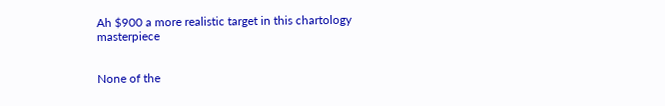Ah $900 a more realistic target in this chartology masterpiece


None of the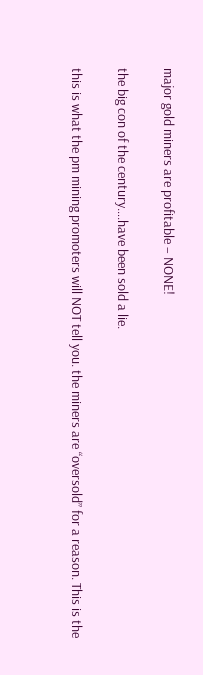major gold miners are profitable – NONE!

the big con of the century….have been sold a lie.

this is what the pm mining promoters will NOT tell you. the miners are “oversold” for a reason. This is the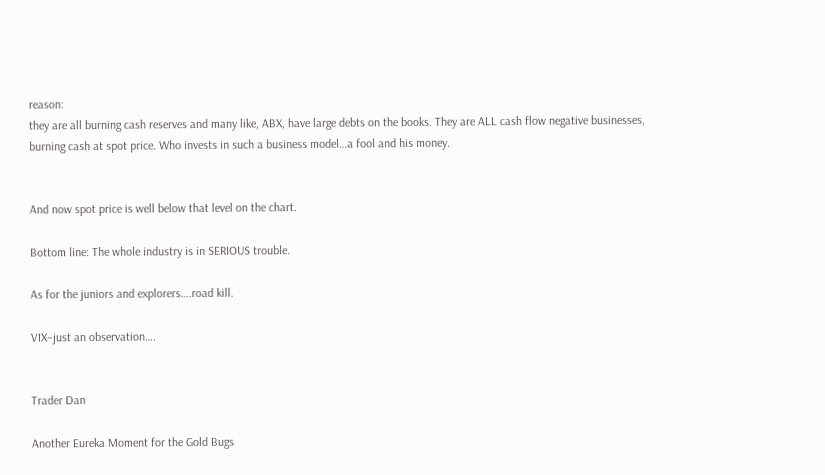reason:
they are all burning cash reserves and many like, ABX, have large debts on the books. They are ALL cash flow negative businesses, burning cash at spot price. Who invests in such a business model…a fool and his money.


And now spot price is well below that level on the chart.

Bottom line: The whole industry is in SERIOUS trouble.

As for the juniors and explorers….road kill.

VIX–just an observation….


Trader Dan

Another Eureka Moment for the Gold Bugs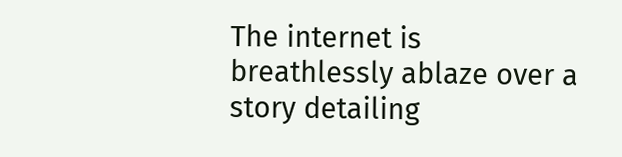The internet is breathlessly ablaze over a story detailing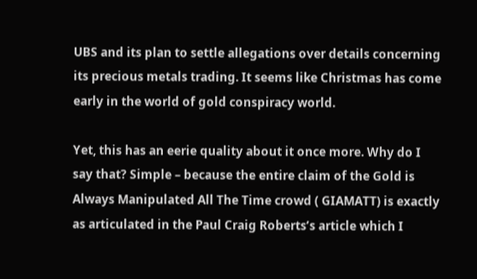UBS and its plan to settle allegations over details concerning its precious metals trading. It seems like Christmas has come early in the world of gold conspiracy world.

Yet, this has an eerie quality about it once more. Why do I say that? Simple – because the entire claim of the Gold is Always Manipulated All The Time crowd ( GIAMATT) is exactly as articulated in the Paul Craig Roberts’s article which I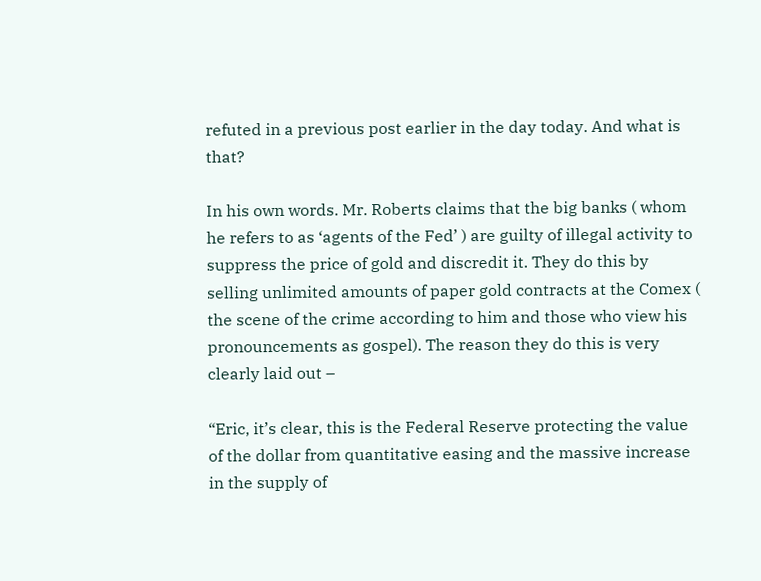refuted in a previous post earlier in the day today. And what is that?

In his own words. Mr. Roberts claims that the big banks ( whom he refers to as ‘agents of the Fed’ ) are guilty of illegal activity to suppress the price of gold and discredit it. They do this by selling unlimited amounts of paper gold contracts at the Comex ( the scene of the crime according to him and those who view his pronouncements as gospel). The reason they do this is very clearly laid out –

“Eric, it’s clear, this is the Federal Reserve protecting the value of the dollar from quantitative easing and the massive increase in the supply of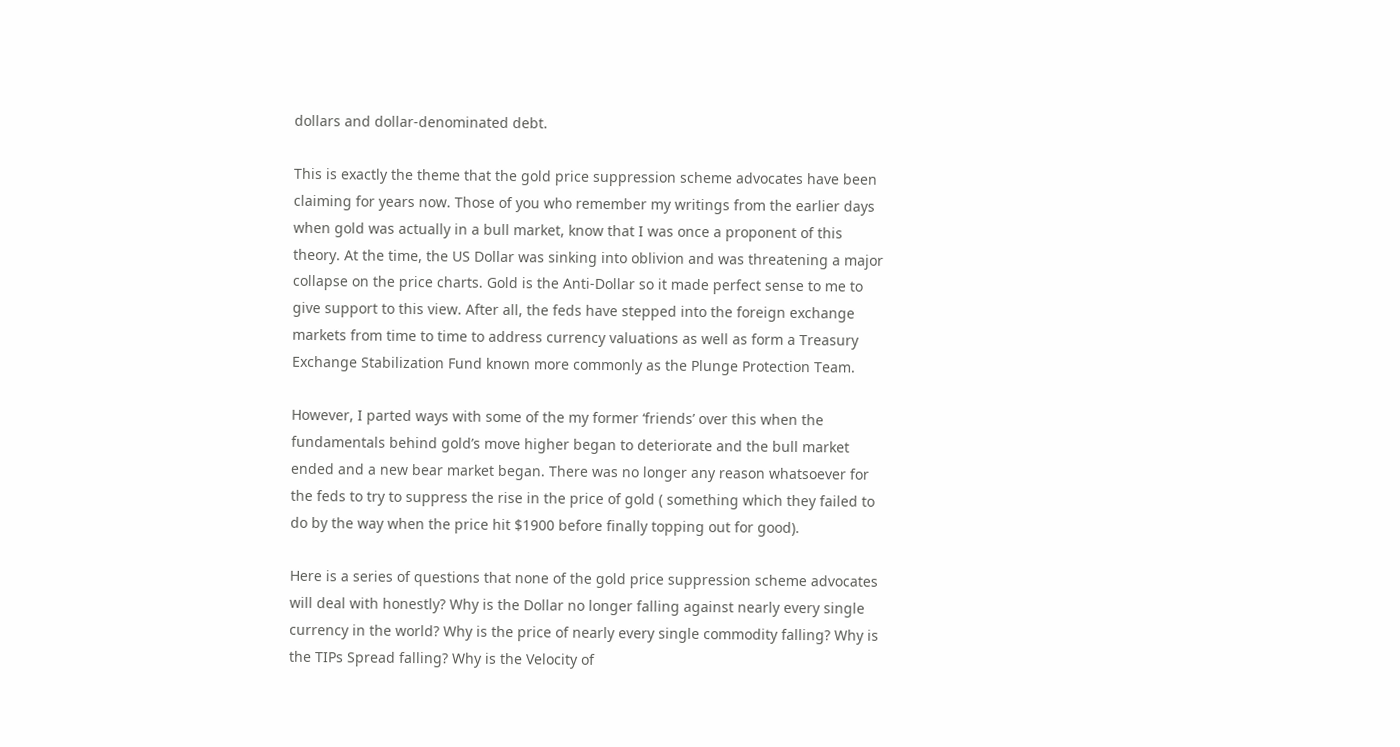dollars and dollar-denominated debt.

This is exactly the theme that the gold price suppression scheme advocates have been claiming for years now. Those of you who remember my writings from the earlier days when gold was actually in a bull market, know that I was once a proponent of this theory. At the time, the US Dollar was sinking into oblivion and was threatening a major collapse on the price charts. Gold is the Anti-Dollar so it made perfect sense to me to give support to this view. After all, the feds have stepped into the foreign exchange markets from time to time to address currency valuations as well as form a Treasury Exchange Stabilization Fund known more commonly as the Plunge Protection Team.

However, I parted ways with some of the my former ‘friends’ over this when the fundamentals behind gold’s move higher began to deteriorate and the bull market ended and a new bear market began. There was no longer any reason whatsoever for the feds to try to suppress the rise in the price of gold ( something which they failed to do by the way when the price hit $1900 before finally topping out for good).

Here is a series of questions that none of the gold price suppression scheme advocates will deal with honestly? Why is the Dollar no longer falling against nearly every single currency in the world? Why is the price of nearly every single commodity falling? Why is the TIPs Spread falling? Why is the Velocity of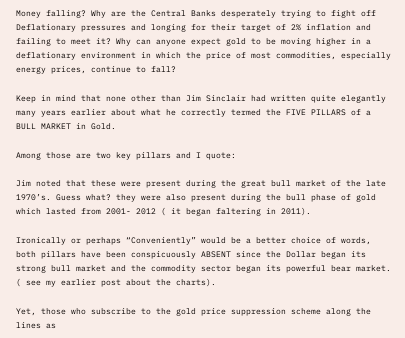Money falling? Why are the Central Banks desperately trying to fight off Deflationary pressures and longing for their target of 2% inflation and failing to meet it? Why can anyone expect gold to be moving higher in a deflationary environment in which the price of most commodities, especially energy prices, continue to fall?

Keep in mind that none other than Jim Sinclair had written quite elegantly many years earlier about what he correctly termed the FIVE PILLARS of a BULL MARKET in Gold.

Among those are two key pillars and I quote:

Jim noted that these were present during the great bull market of the late 1970’s. Guess what? they were also present during the bull phase of gold which lasted from 2001- 2012 ( it began faltering in 2011).

Ironically or perhaps “Conveniently” would be a better choice of words, both pillars have been conspicuously ABSENT since the Dollar began its strong bull market and the commodity sector began its powerful bear market. ( see my earlier post about the charts).

Yet, those who subscribe to the gold price suppression scheme along the lines as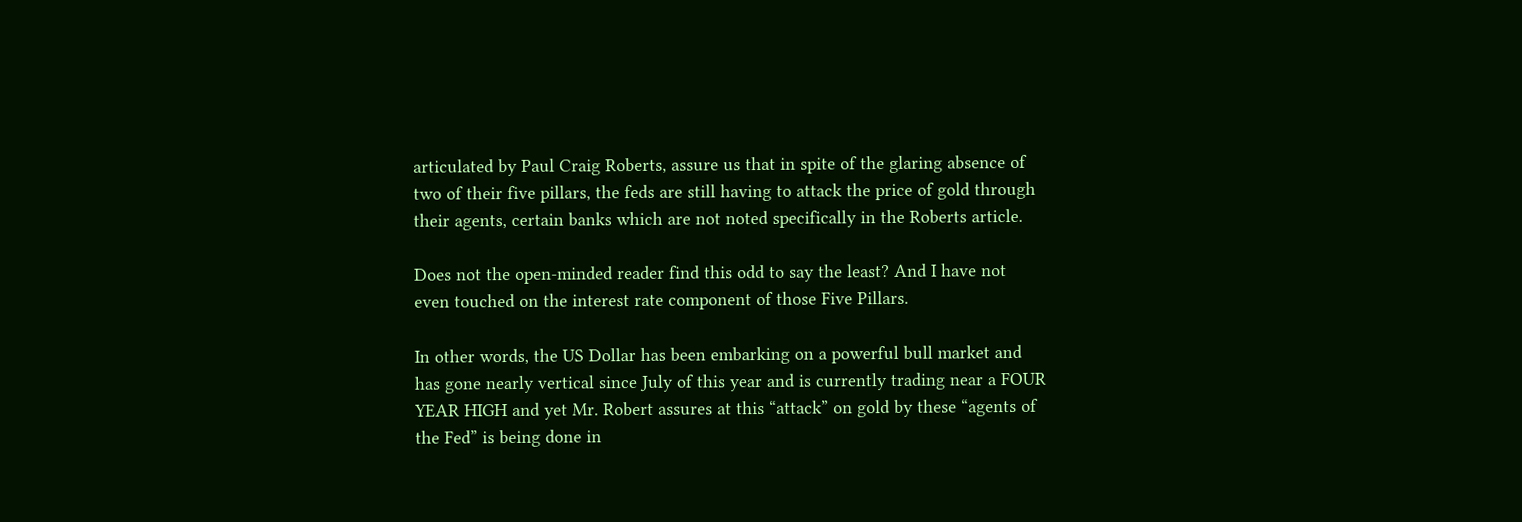articulated by Paul Craig Roberts, assure us that in spite of the glaring absence of two of their five pillars, the feds are still having to attack the price of gold through their agents, certain banks which are not noted specifically in the Roberts article.

Does not the open-minded reader find this odd to say the least? And I have not even touched on the interest rate component of those Five Pillars.

In other words, the US Dollar has been embarking on a powerful bull market and has gone nearly vertical since July of this year and is currently trading near a FOUR YEAR HIGH and yet Mr. Robert assures at this “attack” on gold by these “agents of the Fed” is being done in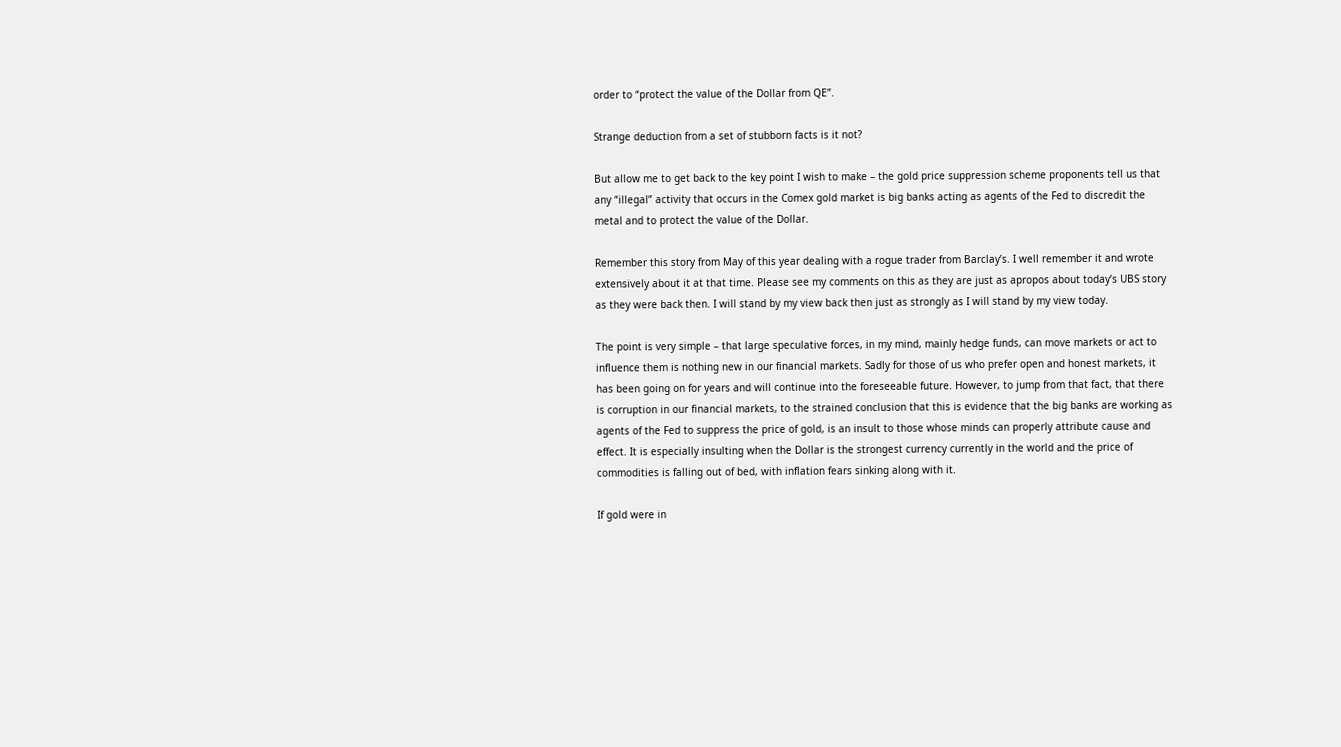order to “protect the value of the Dollar from QE”.

Strange deduction from a set of stubborn facts is it not?

But allow me to get back to the key point I wish to make – the gold price suppression scheme proponents tell us that any “illegal” activity that occurs in the Comex gold market is big banks acting as agents of the Fed to discredit the metal and to protect the value of the Dollar.

Remember this story from May of this year dealing with a rogue trader from Barclay’s. I well remember it and wrote extensively about it at that time. Please see my comments on this as they are just as apropos about today’s UBS story as they were back then. I will stand by my view back then just as strongly as I will stand by my view today.

The point is very simple – that large speculative forces, in my mind, mainly hedge funds, can move markets or act to influence them is nothing new in our financial markets. Sadly for those of us who prefer open and honest markets, it has been going on for years and will continue into the foreseeable future. However, to jump from that fact, that there is corruption in our financial markets, to the strained conclusion that this is evidence that the big banks are working as agents of the Fed to suppress the price of gold, is an insult to those whose minds can properly attribute cause and effect. It is especially insulting when the Dollar is the strongest currency currently in the world and the price of commodities is falling out of bed, with inflation fears sinking along with it.

If gold were in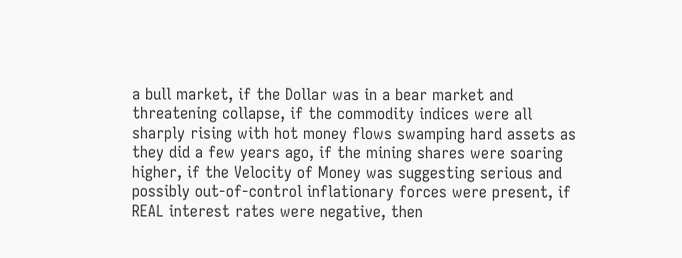a bull market, if the Dollar was in a bear market and threatening collapse, if the commodity indices were all sharply rising with hot money flows swamping hard assets as they did a few years ago, if the mining shares were soaring higher, if the Velocity of Money was suggesting serious and possibly out-of-control inflationary forces were present, if REAL interest rates were negative, then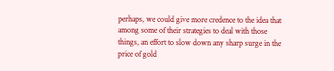perhaps, we could give more credence to the idea that among some of their strategies to deal with those things, an effort to slow down any sharp surge in the price of gold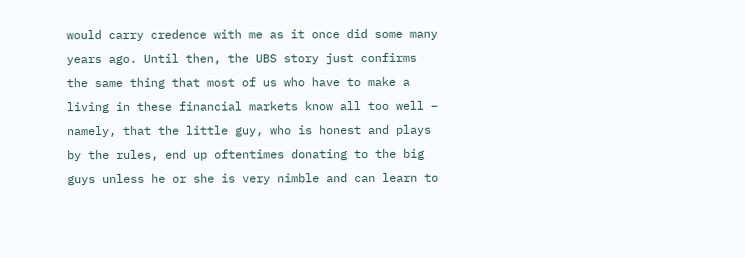would carry credence with me as it once did some many years ago. Until then, the UBS story just confirms the same thing that most of us who have to make a living in these financial markets know all too well – namely, that the little guy, who is honest and plays by the rules, end up oftentimes donating to the big guys unless he or she is very nimble and can learn to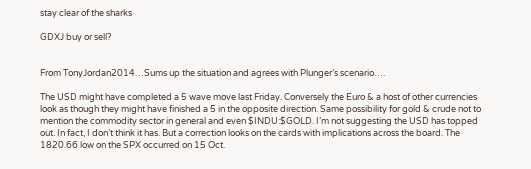stay clear of the sharks

GDXJ buy or sell?


From TonyJordan2014…Sums up the situation and agrees with Plunger’s scenario….

The USD might have completed a 5 wave move last Friday. Conversely the Euro & a host of other currencies look as though they might have finished a 5 in the opposite direction. Same possibility for gold & crude not to mention the commodity sector in general and even $INDU:$GOLD. I’m not suggesting the USD has topped out. In fact, I don’t think it has. But a correction looks on the cards with implications across the board. The 1820.66 low on the SPX occurred on 15 Oct.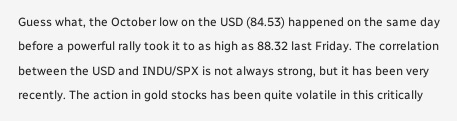Guess what, the October low on the USD (84.53) happened on the same day before a powerful rally took it to as high as 88.32 last Friday. The correlation between the USD and INDU/SPX is not always strong, but it has been very recently. The action in gold stocks has been quite volatile in this critically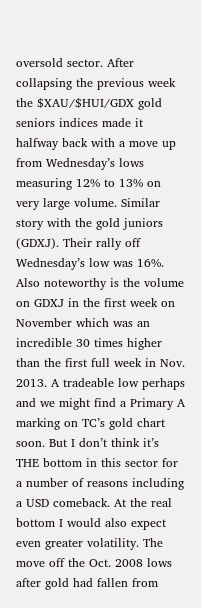oversold sector. After collapsing the previous week the $XAU/$HUI/GDX gold seniors indices made it halfway back with a move up from Wednesday’s lows measuring 12% to 13% on very large volume. Similar story with the gold juniors (GDXJ). Their rally off Wednesday’s low was 16%. Also noteworthy is the volume on GDXJ in the first week on November which was an incredible 30 times higher than the first full week in Nov. 2013. A tradeable low perhaps and we might find a Primary A marking on TC’s gold chart soon. But I don’t think it’s THE bottom in this sector for a number of reasons including a USD comeback. At the real bottom I would also expect even greater volatility. The move off the Oct. 2008 lows after gold had fallen from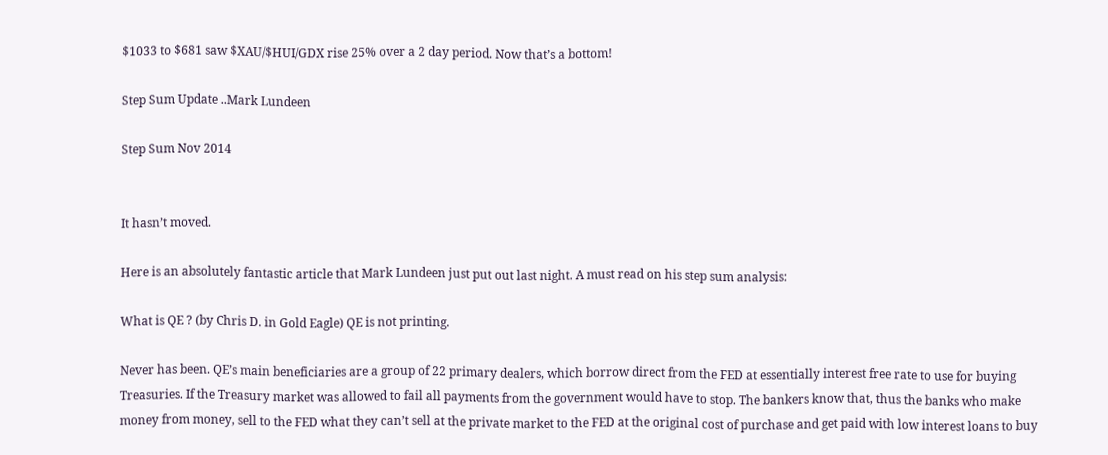$1033 to $681 saw $XAU/$HUI/GDX rise 25% over a 2 day period. Now that’s a bottom!

Step Sum Update ..Mark Lundeen

Step Sum Nov 2014


It hasn’t moved.

Here is an absolutely fantastic article that Mark Lundeen just put out last night. A must read on his step sum analysis:

What is QE ? (by Chris D. in Gold Eagle) QE is not printing.

Never has been. QE’s main beneficiaries are a group of 22 primary dealers, which borrow direct from the FED at essentially interest free rate to use for buying Treasuries. If the Treasury market was allowed to fail all payments from the government would have to stop. The bankers know that, thus the banks who make money from money, sell to the FED what they can’t sell at the private market to the FED at the original cost of purchase and get paid with low interest loans to buy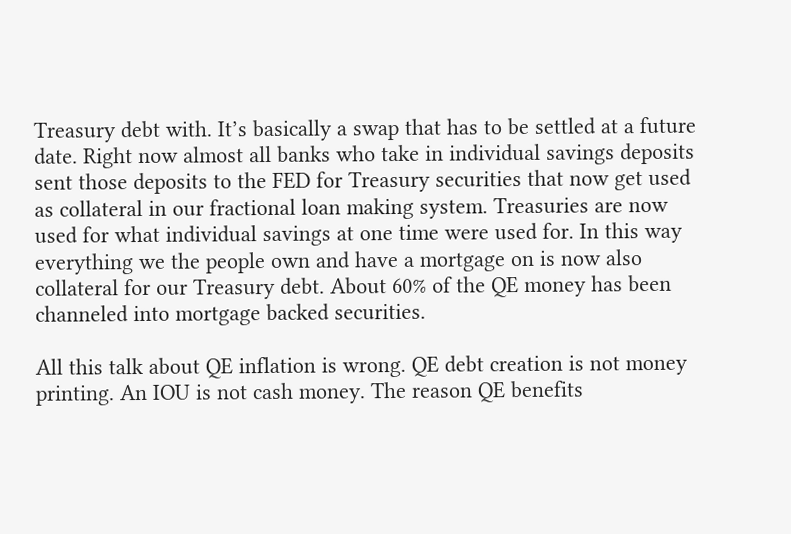Treasury debt with. It’s basically a swap that has to be settled at a future date. Right now almost all banks who take in individual savings deposits sent those deposits to the FED for Treasury securities that now get used as collateral in our fractional loan making system. Treasuries are now used for what individual savings at one time were used for. In this way everything we the people own and have a mortgage on is now also collateral for our Treasury debt. About 60% of the QE money has been channeled into mortgage backed securities.

All this talk about QE inflation is wrong. QE debt creation is not money printing. An IOU is not cash money. The reason QE benefits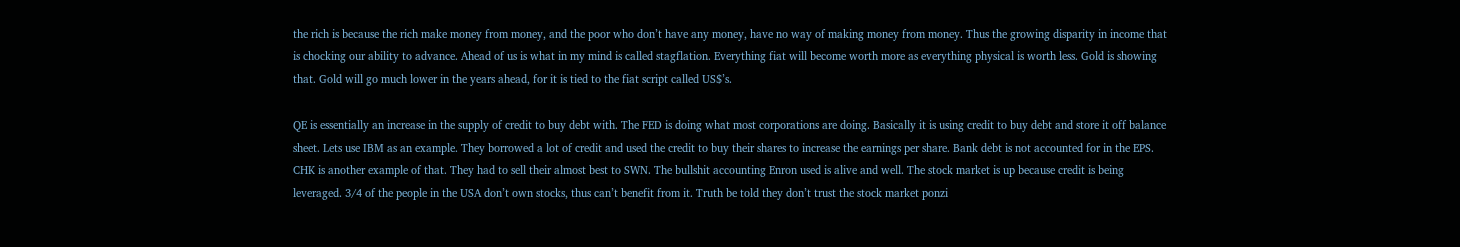the rich is because the rich make money from money, and the poor who don’t have any money, have no way of making money from money. Thus the growing disparity in income that is chocking our ability to advance. Ahead of us is what in my mind is called stagflation. Everything fiat will become worth more as everything physical is worth less. Gold is showing that. Gold will go much lower in the years ahead, for it is tied to the fiat script called US$’s.

QE is essentially an increase in the supply of credit to buy debt with. The FED is doing what most corporations are doing. Basically it is using credit to buy debt and store it off balance sheet. Lets use IBM as an example. They borrowed a lot of credit and used the credit to buy their shares to increase the earnings per share. Bank debt is not accounted for in the EPS. CHK is another example of that. They had to sell their almost best to SWN. The bullshit accounting Enron used is alive and well. The stock market is up because credit is being leveraged. 3/4 of the people in the USA don’t own stocks, thus can’t benefit from it. Truth be told they don’t trust the stock market ponzi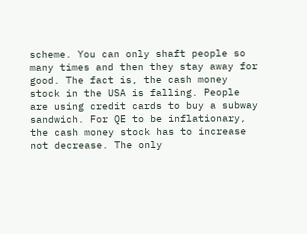scheme. You can only shaft people so many times and then they stay away for good. The fact is, the cash money stock in the USA is falling. People are using credit cards to buy a subway sandwich. For QE to be inflationary, the cash money stock has to increase not decrease. The only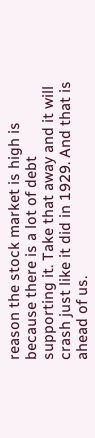reason the stock market is high is because there is a lot of debt supporting it. Take that away and it will crash just like it did in 1929. And that is ahead of us.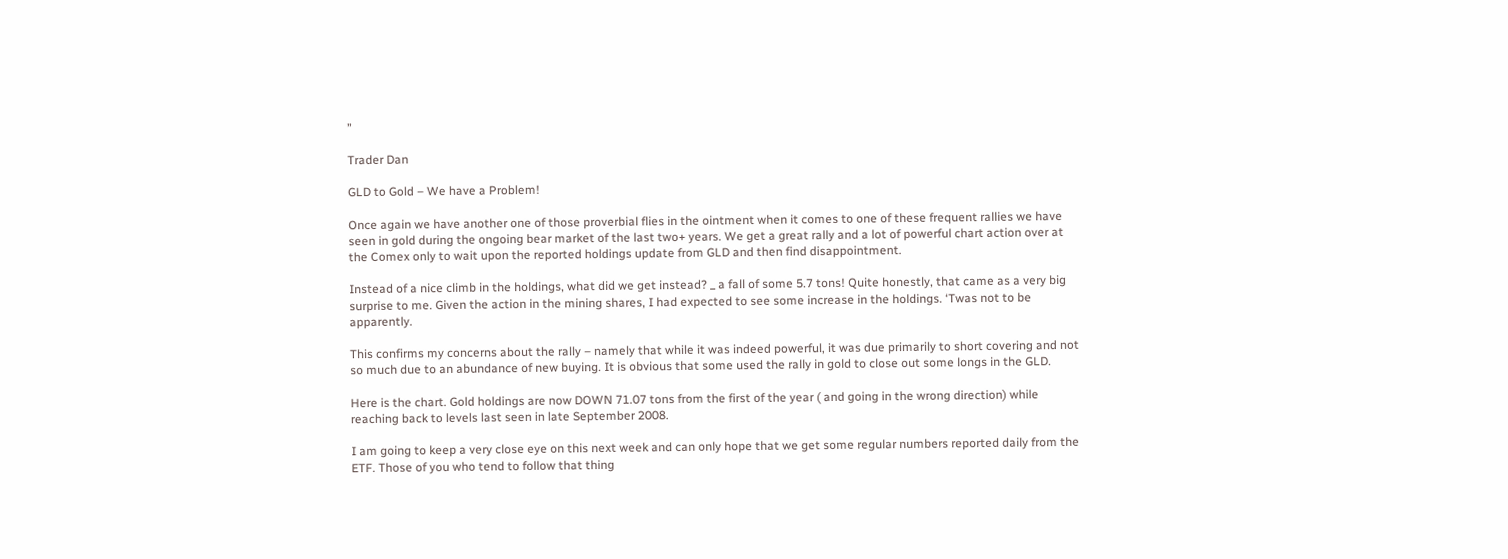”

Trader Dan

GLD to Gold – We have a Problem!

Once again we have another one of those proverbial flies in the ointment when it comes to one of these frequent rallies we have seen in gold during the ongoing bear market of the last two+ years. We get a great rally and a lot of powerful chart action over at the Comex only to wait upon the reported holdings update from GLD and then find disappointment.

Instead of a nice climb in the holdings, what did we get instead? _ a fall of some 5.7 tons! Quite honestly, that came as a very big surprise to me. Given the action in the mining shares, I had expected to see some increase in the holdings. ‘Twas not to be apparently.

This confirms my concerns about the rally – namely that while it was indeed powerful, it was due primarily to short covering and not so much due to an abundance of new buying. It is obvious that some used the rally in gold to close out some longs in the GLD.

Here is the chart. Gold holdings are now DOWN 71.07 tons from the first of the year ( and going in the wrong direction) while reaching back to levels last seen in late September 2008.

I am going to keep a very close eye on this next week and can only hope that we get some regular numbers reported daily from the ETF. Those of you who tend to follow that thing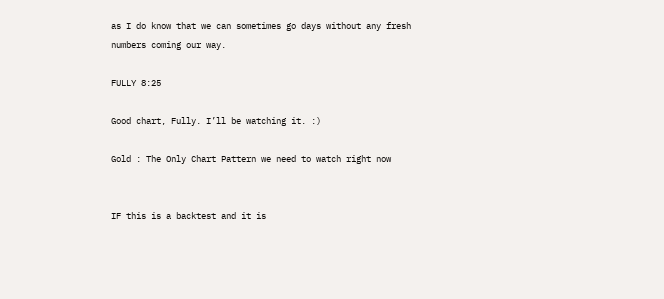as I do know that we can sometimes go days without any fresh numbers coming our way.

FULLY 8:25

Good chart, Fully. I’ll be watching it. :)

Gold : The Only Chart Pattern we need to watch right now


IF this is a backtest and it is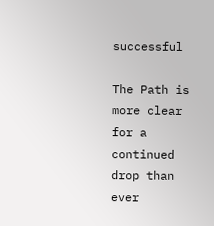successful

The Path is more clear for a continued drop than ever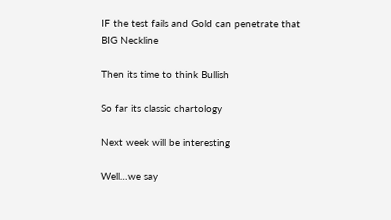IF the test fails and Gold can penetrate that BIG Neckline

Then its time to think Bullish

So far its classic chartology

Next week will be interesting

Well…we say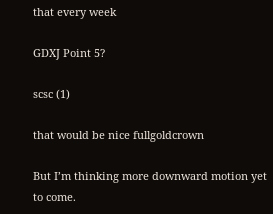that every week

GDXJ Point 5?

scsc (1)

that would be nice fullgoldcrown

But I’m thinking more downward motion yet to come.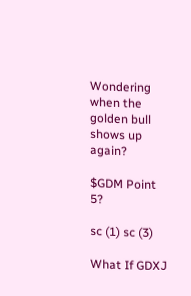Wondering when the golden bull shows up again?

$GDM Point 5?

sc (1) sc (3)

What If GDXJ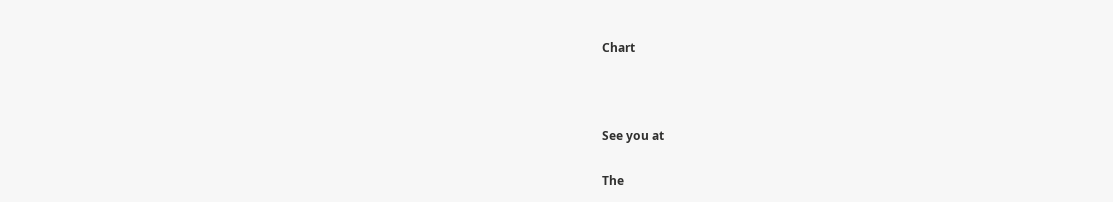Chart



See you at

The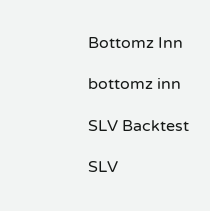Bottomz Inn

bottomz inn

SLV Backtest

SLV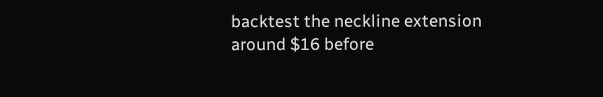backtest the neckline extension around $16 before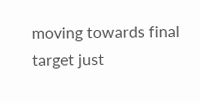moving towards final target just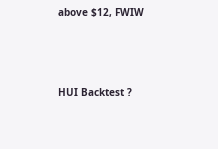above $12, FWIW




HUI Backtest ?